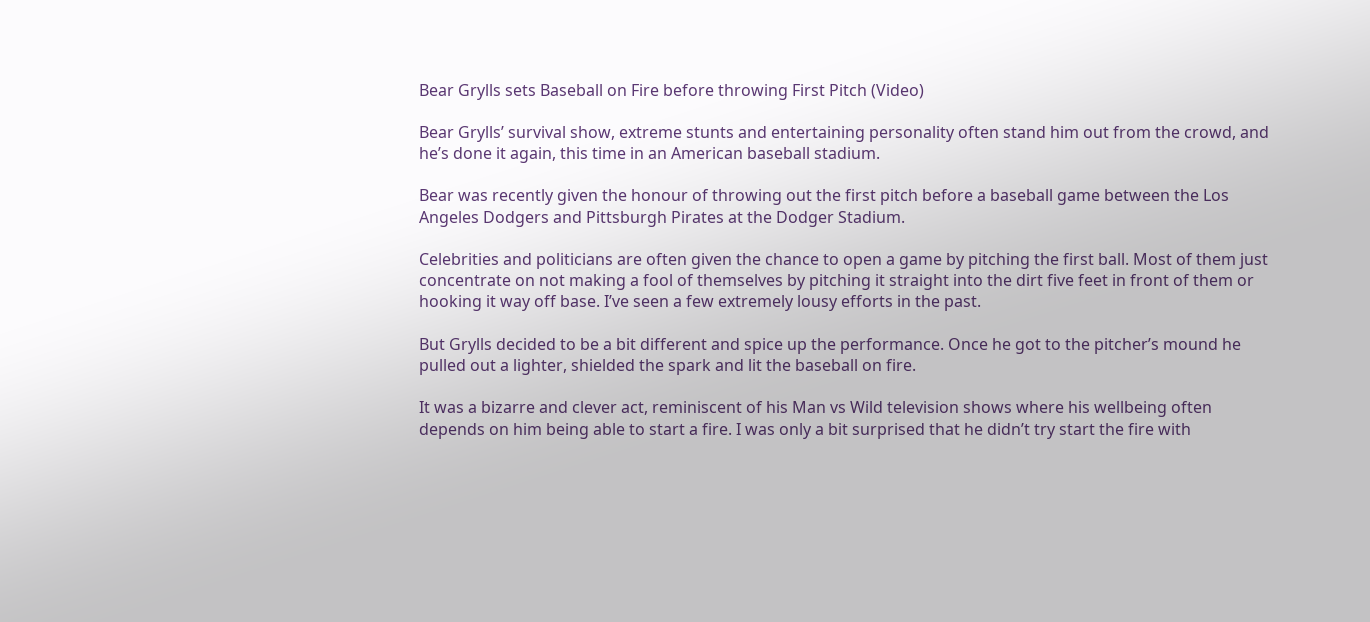Bear Grylls sets Baseball on Fire before throwing First Pitch (Video)

Bear Grylls’ survival show, extreme stunts and entertaining personality often stand him out from the crowd, and he’s done it again, this time in an American baseball stadium.

Bear was recently given the honour of throwing out the first pitch before a baseball game between the Los Angeles Dodgers and Pittsburgh Pirates at the Dodger Stadium.

Celebrities and politicians are often given the chance to open a game by pitching the first ball. Most of them just concentrate on not making a fool of themselves by pitching it straight into the dirt five feet in front of them or hooking it way off base. I’ve seen a few extremely lousy efforts in the past.

But Grylls decided to be a bit different and spice up the performance. Once he got to the pitcher’s mound he pulled out a lighter, shielded the spark and lit the baseball on fire.

It was a bizarre and clever act, reminiscent of his Man vs Wild television shows where his wellbeing often depends on him being able to start a fire. I was only a bit surprised that he didn’t try start the fire with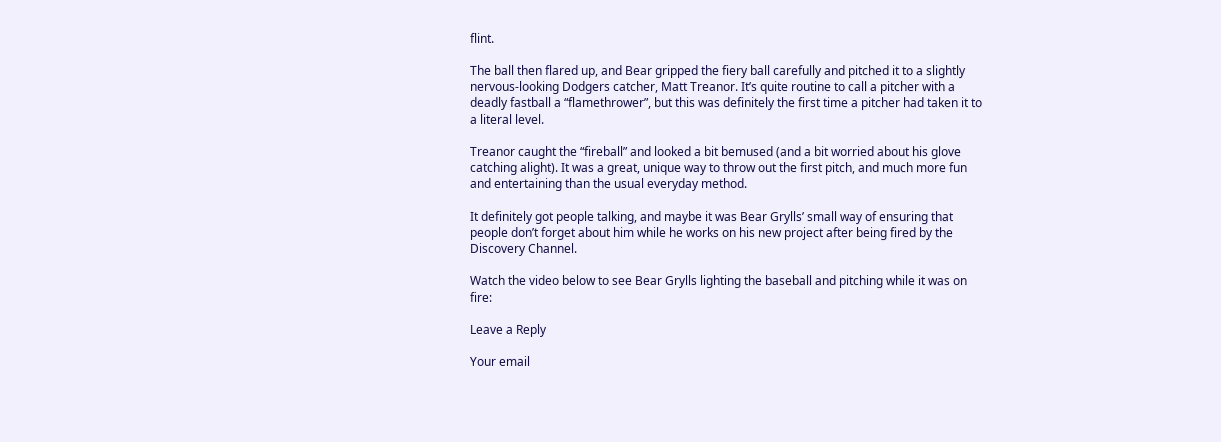flint.

The ball then flared up, and Bear gripped the fiery ball carefully and pitched it to a slightly nervous-looking Dodgers catcher, Matt Treanor. It’s quite routine to call a pitcher with a deadly fastball a “flamethrower”, but this was definitely the first time a pitcher had taken it to a literal level.

Treanor caught the “fireball” and looked a bit bemused (and a bit worried about his glove catching alight). It was a great, unique way to throw out the first pitch, and much more fun and entertaining than the usual everyday method.

It definitely got people talking, and maybe it was Bear Grylls’ small way of ensuring that people don’t forget about him while he works on his new project after being fired by the Discovery Channel.

Watch the video below to see Bear Grylls lighting the baseball and pitching while it was on fire:

Leave a Reply

Your email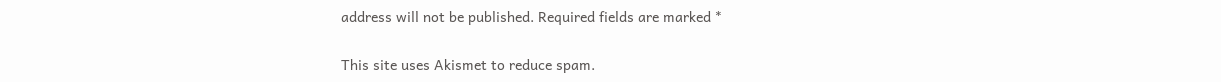address will not be published. Required fields are marked *

This site uses Akismet to reduce spam.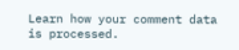Learn how your comment data is processed.